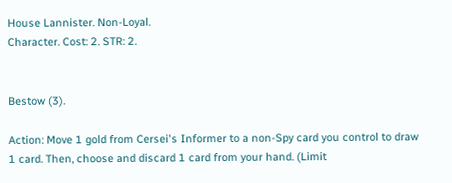House Lannister. Non-Loyal.
Character. Cost: 2. STR: 2.


Bestow (3).

Action: Move 1 gold from Cersei's Informer to a non-Spy card you control to draw 1 card. Then, choose and discard 1 card from your hand. (Limit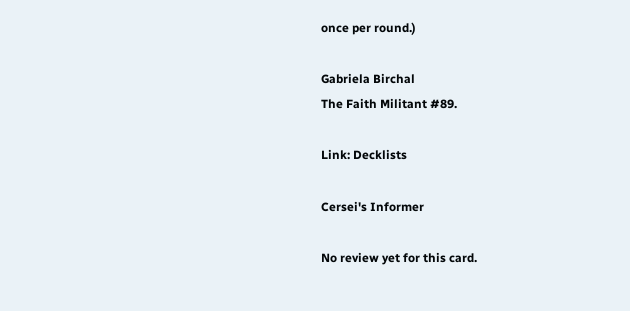once per round.)

Gabriela Birchal
The Faith Militant #89.

Link: Decklists

Cersei's Informer

No review yet for this card.